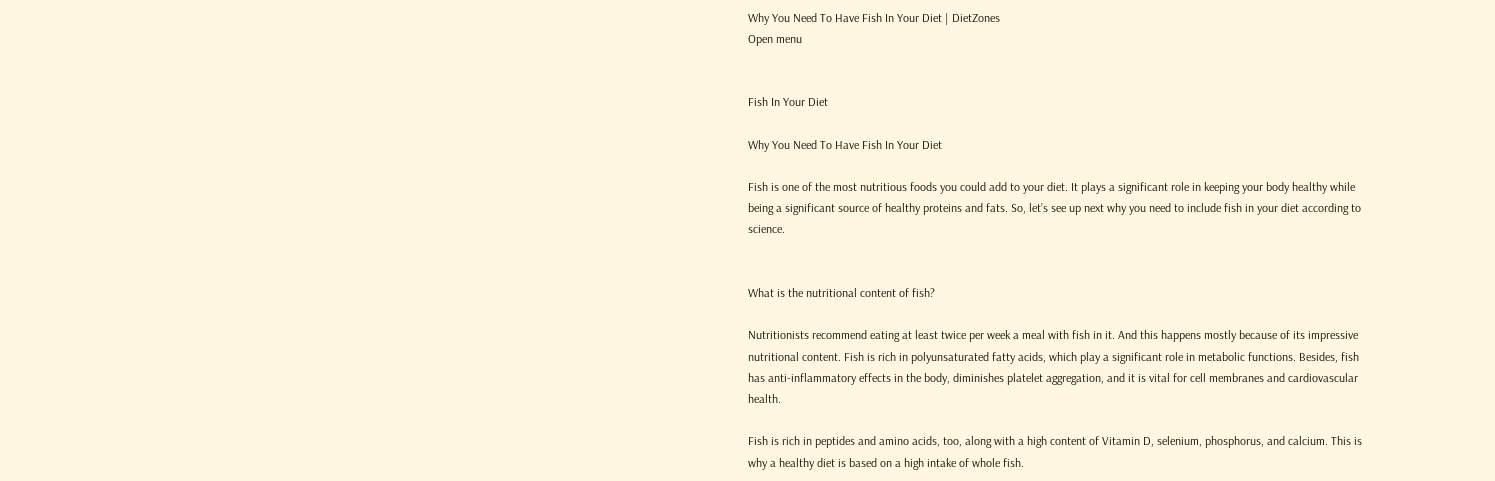Why You Need To Have Fish In Your Diet | DietZones
Open menu


Fish In Your Diet

Why You Need To Have Fish In Your Diet

Fish is one of the most nutritious foods you could add to your diet. It plays a significant role in keeping your body healthy while being a significant source of healthy proteins and fats. So, let’s see up next why you need to include fish in your diet according to science.


What is the nutritional content of fish?

Nutritionists recommend eating at least twice per week a meal with fish in it. And this happens mostly because of its impressive nutritional content. Fish is rich in polyunsaturated fatty acids, which play a significant role in metabolic functions. Besides, fish has anti-inflammatory effects in the body, diminishes platelet aggregation, and it is vital for cell membranes and cardiovascular health.

Fish is rich in peptides and amino acids, too, along with a high content of Vitamin D, selenium, phosphorus, and calcium. This is why a healthy diet is based on a high intake of whole fish.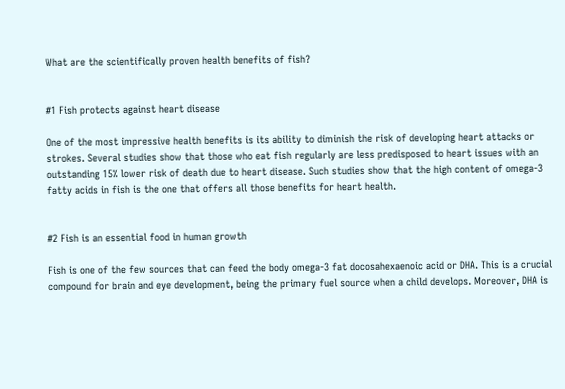What are the scientifically proven health benefits of fish?


#1 Fish protects against heart disease

One of the most impressive health benefits is its ability to diminish the risk of developing heart attacks or strokes. Several studies show that those who eat fish regularly are less predisposed to heart issues with an outstanding 15% lower risk of death due to heart disease. Such studies show that the high content of omega-3 fatty acids in fish is the one that offers all those benefits for heart health.


#2 Fish is an essential food in human growth

Fish is one of the few sources that can feed the body omega-3 fat docosahexaenoic acid or DHA. This is a crucial compound for brain and eye development, being the primary fuel source when a child develops. Moreover, DHA is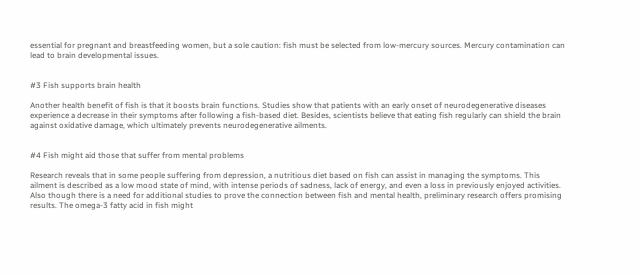essential for pregnant and breastfeeding women, but a sole caution: fish must be selected from low-mercury sources. Mercury contamination can lead to brain developmental issues.


#3 Fish supports brain health

Another health benefit of fish is that it boosts brain functions. Studies show that patients with an early onset of neurodegenerative diseases experience a decrease in their symptoms after following a fish-based diet. Besides, scientists believe that eating fish regularly can shield the brain against oxidative damage, which ultimately prevents neurodegenerative ailments.


#4 Fish might aid those that suffer from mental problems

Research reveals that in some people suffering from depression, a nutritious diet based on fish can assist in managing the symptoms. This ailment is described as a low mood state of mind, with intense periods of sadness, lack of energy, and even a loss in previously enjoyed activities. Also though there is a need for additional studies to prove the connection between fish and mental health, preliminary research offers promising results. The omega-3 fatty acid in fish might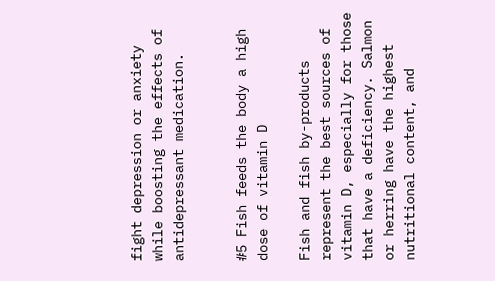fight depression or anxiety while boosting the effects of antidepressant medication.


#5 Fish feeds the body a high dose of vitamin D

Fish and fish by-products represent the best sources of vitamin D, especially for those that have a deficiency. Salmon or herring have the highest nutritional content, and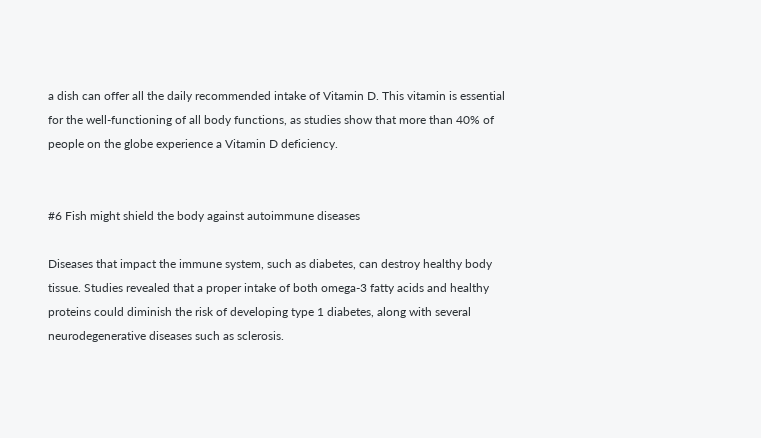a dish can offer all the daily recommended intake of Vitamin D. This vitamin is essential for the well-functioning of all body functions, as studies show that more than 40% of people on the globe experience a Vitamin D deficiency.


#6 Fish might shield the body against autoimmune diseases

Diseases that impact the immune system, such as diabetes, can destroy healthy body tissue. Studies revealed that a proper intake of both omega-3 fatty acids and healthy proteins could diminish the risk of developing type 1 diabetes, along with several neurodegenerative diseases such as sclerosis.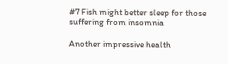#7 Fish might better sleep for those suffering from insomnia

Another impressive health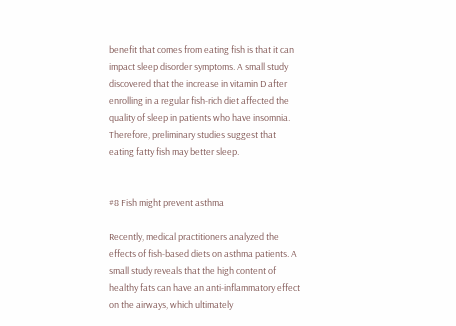benefit that comes from eating fish is that it can impact sleep disorder symptoms. A small study discovered that the increase in vitamin D after enrolling in a regular fish-rich diet affected the quality of sleep in patients who have insomnia. Therefore, preliminary studies suggest that eating fatty fish may better sleep.


#8 Fish might prevent asthma

Recently, medical practitioners analyzed the effects of fish-based diets on asthma patients. A small study reveals that the high content of healthy fats can have an anti-inflammatory effect on the airways, which ultimately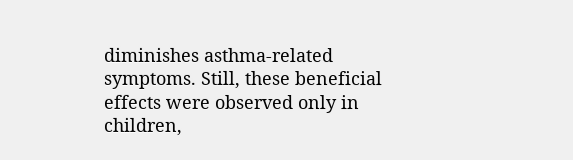diminishes asthma-related symptoms. Still, these beneficial effects were observed only in children,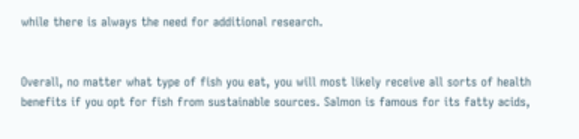while there is always the need for additional research.


Overall, no matter what type of fish you eat, you will most likely receive all sorts of health benefits if you opt for fish from sustainable sources. Salmon is famous for its fatty acids,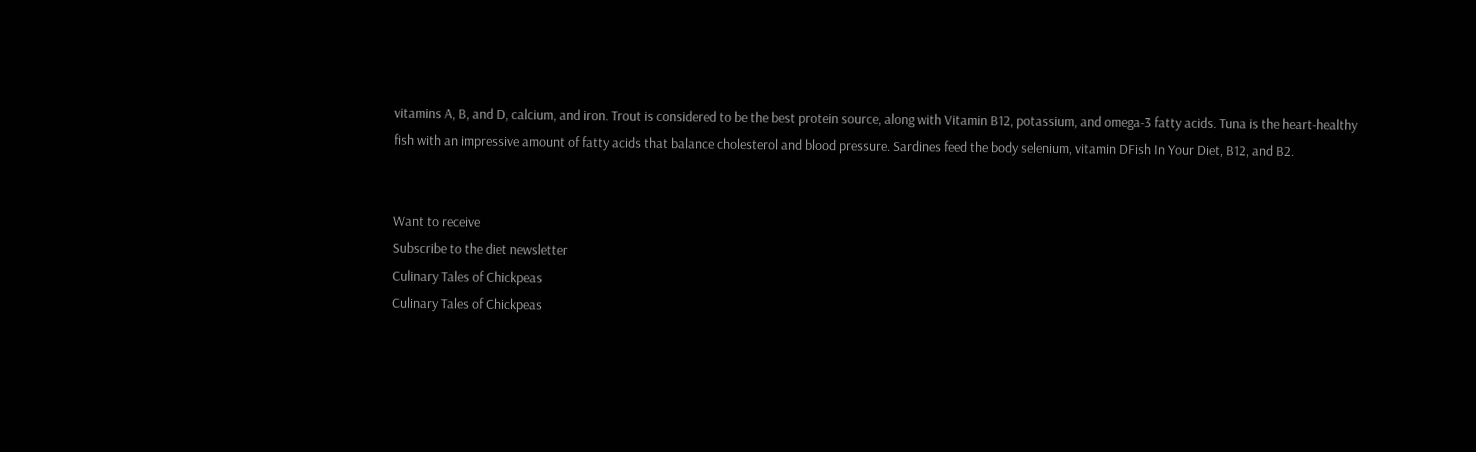vitamins A, B, and D, calcium, and iron. Trout is considered to be the best protein source, along with Vitamin B12, potassium, and omega-3 fatty acids. Tuna is the heart-healthy fish with an impressive amount of fatty acids that balance cholesterol and blood pressure. Sardines feed the body selenium, vitamin DFish In Your Diet, B12, and B2.


Want to receive
Subscribe to the diet newsletter
Culinary Tales of Chickpeas
Culinary Tales of Chickpeas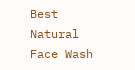Best Natural Face Wash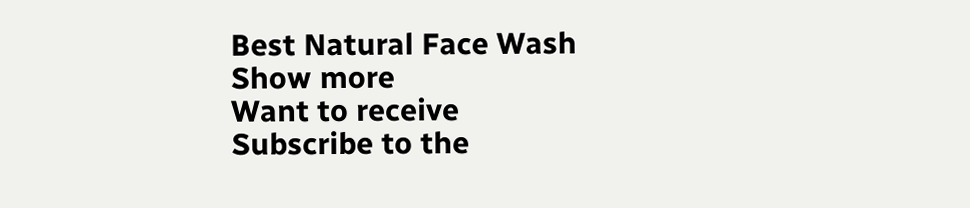Best Natural Face Wash
Show more
Want to receive
Subscribe to the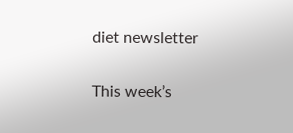diet newsletter

This week’s